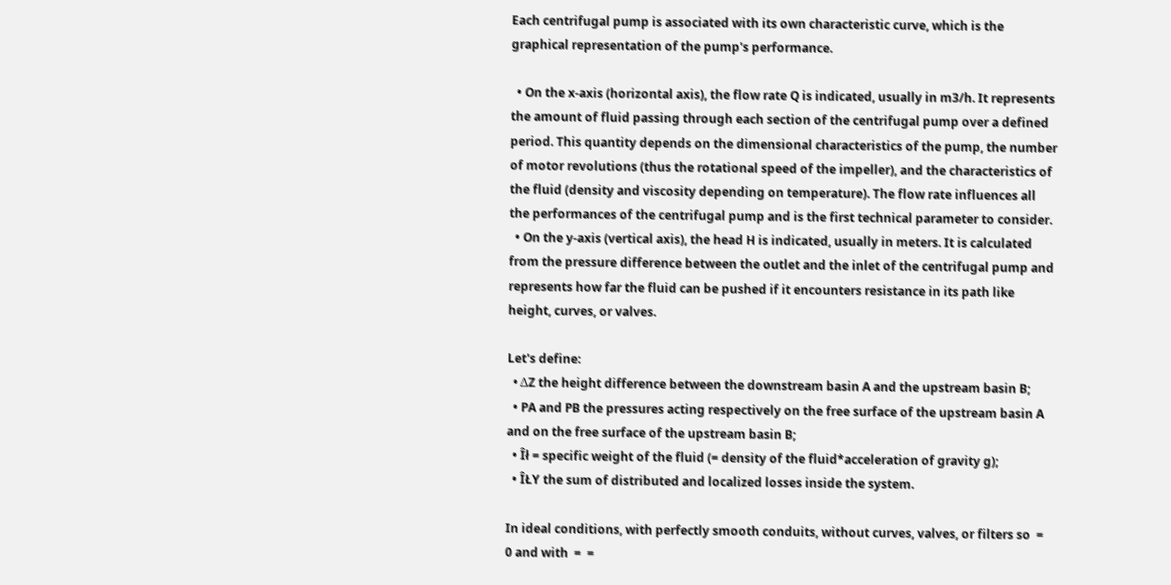Each centrifugal pump is associated with its own characteristic curve, which is the graphical representation of the pump's performance.

  • On the x-axis (horizontal axis), the flow rate Q is indicated, usually in m3/h. It represents the amount of fluid passing through each section of the centrifugal pump over a defined period. This quantity depends on the dimensional characteristics of the pump, the number of motor revolutions (thus the rotational speed of the impeller), and the characteristics of the fluid (density and viscosity depending on temperature). The flow rate influences all the performances of the centrifugal pump and is the first technical parameter to consider.
  • On the y-axis (vertical axis), the head H is indicated, usually in meters. It is calculated from the pressure difference between the outlet and the inlet of the centrifugal pump and represents how far the fluid can be pushed if it encounters resistance in its path like height, curves, or valves.

Let's define:
  • ΔZ the height difference between the downstream basin A and the upstream basin B;
  • PA and PB the pressures acting respectively on the free surface of the upstream basin A and on the free surface of the upstream basin B;
  • Îł = specific weight of the fluid (= density of the fluid*acceleration of gravity g);
  • ÎŁY the sum of distributed and localized losses inside the system.

In ideal conditions, with perfectly smooth conduits, without curves, valves, or filters so  = 0 and with  =  =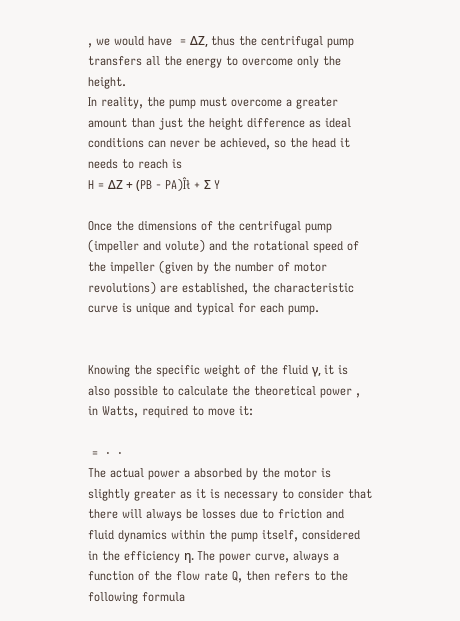, we would have  = ΔZ, thus the centrifugal pump transfers all the energy to overcome only the height.
In reality, the pump must overcome a greater amount than just the height difference as ideal conditions can never be achieved, so the head it needs to reach is
H = ΔZ + (PB - PA)Îł + Σ Y

Once the dimensions of the centrifugal pump (impeller and volute) and the rotational speed of the impeller (given by the number of motor revolutions) are established, the characteristic curve is unique and typical for each pump.


Knowing the specific weight of the fluid γ, it is also possible to calculate the theoretical power , in Watts, required to move it:

 =  ⋅  ⋅
The actual power a absorbed by the motor is slightly greater as it is necessary to consider that there will always be losses due to friction and fluid dynamics within the pump itself, considered in the efficiency η. The power curve, always a function of the flow rate Q, then refers to the following formula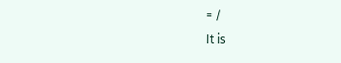= /
It is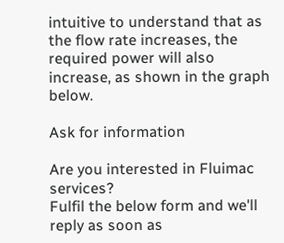intuitive to understand that as the flow rate increases, the required power will also increase, as shown in the graph below.

Ask for information

Are you interested in Fluimac services?
Fulfil the below form and we'll reply as soon as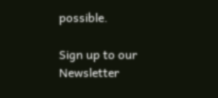possible.

Sign up to our Newsletter